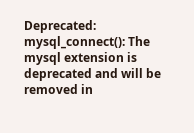Deprecated: mysql_connect(): The mysql extension is deprecated and will be removed in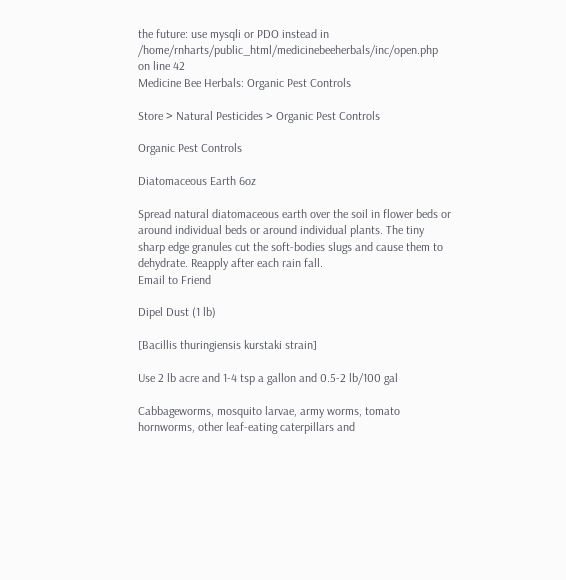the future: use mysqli or PDO instead in /home/rnharts/public_html/medicinebeeherbals/inc/open.php on line 42
Medicine Bee Herbals: Organic Pest Controls

Store > Natural Pesticides > Organic Pest Controls

Organic Pest Controls

Diatomaceous Earth 6oz

Spread natural diatomaceous earth over the soil in flower beds or around individual beds or around individual plants. The tiny sharp edge granules cut the soft-bodies slugs and cause them to dehydrate. Reapply after each rain fall.
Email to Friend

Dipel Dust (1 lb)

[Bacillis thuringiensis kurstaki strain]

Use 2 lb acre and 1-4 tsp a gallon and 0.5-2 lb/100 gal

Cabbageworms, mosquito larvae, army worms, tomato hornworms, other leaf-eating caterpillars and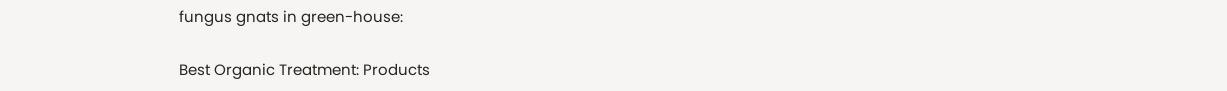fungus gnats in green-house:

Best Organic Treatment: Products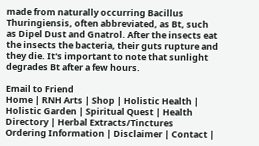made from naturally occurring Bacillus Thuringiensis, often abbreviated, as Bt, such as Dipel Dust and Gnatrol. After the insects eat the insects the bacteria, their guts rupture and they die. It's important to note that sunlight degrades Bt after a few hours.

Email to Friend
Home | RNH Arts | Shop | Holistic Health | Holistic Garden | Spiritual Quest | Health Directory | Herbal Extracts/Tinctures
Ordering Information | Disclaimer | Contact |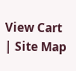View Cart | Site Map